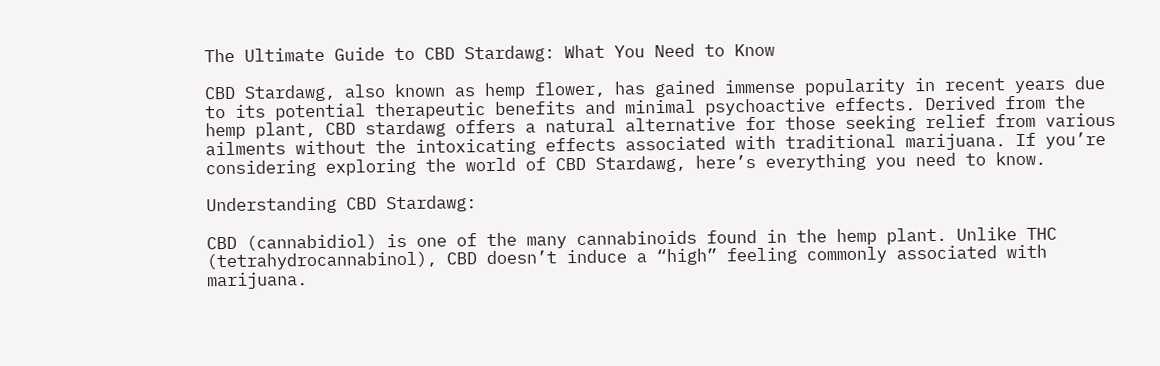The Ultimate Guide to CBD Stardawg: What You Need to Know

CBD Stardawg, also known as hemp flower, has gained immense popularity in recent years due to its potential therapeutic benefits and minimal psychoactive effects. Derived from the hemp plant, CBD stardawg offers a natural alternative for those seeking relief from various ailments without the intoxicating effects associated with traditional marijuana. If you’re considering exploring the world of CBD Stardawg, here’s everything you need to know.

Understanding CBD Stardawg:

CBD (cannabidiol) is one of the many cannabinoids found in the hemp plant. Unlike THC (tetrahydrocannabinol), CBD doesn’t induce a “high” feeling commonly associated with marijuana.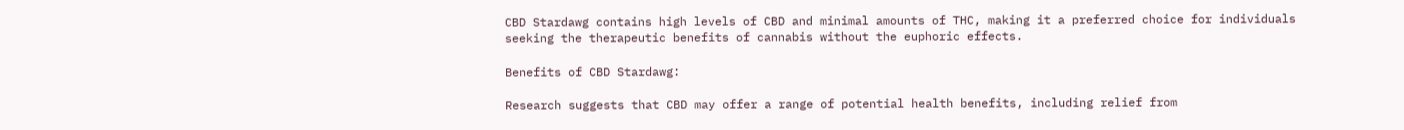CBD Stardawg contains high levels of CBD and minimal amounts of THC, making it a preferred choice for individuals seeking the therapeutic benefits of cannabis without the euphoric effects.

Benefits of CBD Stardawg:

Research suggests that CBD may offer a range of potential health benefits, including relief from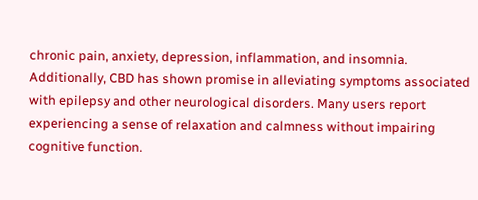chronic pain, anxiety, depression, inflammation, and insomnia. Additionally, CBD has shown promise in alleviating symptoms associated with epilepsy and other neurological disorders. Many users report experiencing a sense of relaxation and calmness without impairing cognitive function.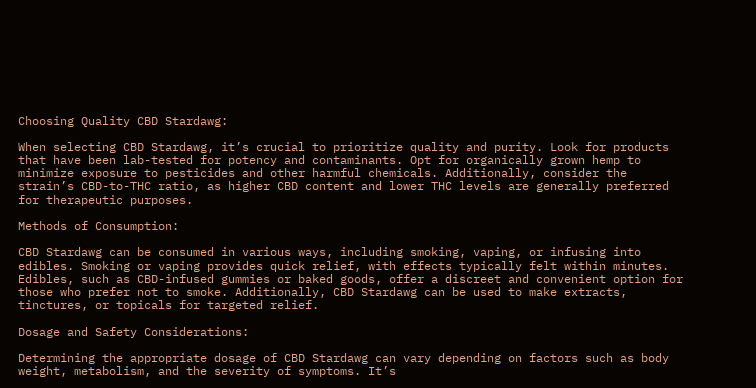Choosing Quality CBD Stardawg:

When selecting CBD Stardawg, it’s crucial to prioritize quality and purity. Look for products that have been lab-tested for potency and contaminants. Opt for organically grown hemp to minimize exposure to pesticides and other harmful chemicals. Additionally, consider the strain’s CBD-to-THC ratio, as higher CBD content and lower THC levels are generally preferred for therapeutic purposes.

Methods of Consumption:

CBD Stardawg can be consumed in various ways, including smoking, vaping, or infusing into edibles. Smoking or vaping provides quick relief, with effects typically felt within minutes. Edibles, such as CBD-infused gummies or baked goods, offer a discreet and convenient option for those who prefer not to smoke. Additionally, CBD Stardawg can be used to make extracts, tinctures, or topicals for targeted relief.

Dosage and Safety Considerations:

Determining the appropriate dosage of CBD Stardawg can vary depending on factors such as body weight, metabolism, and the severity of symptoms. It’s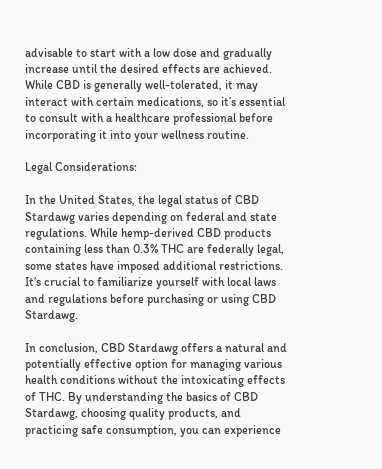advisable to start with a low dose and gradually increase until the desired effects are achieved. While CBD is generally well-tolerated, it may interact with certain medications, so it’s essential to consult with a healthcare professional before incorporating it into your wellness routine.

Legal Considerations:

In the United States, the legal status of CBD Stardawg varies depending on federal and state regulations. While hemp-derived CBD products containing less than 0.3% THC are federally legal, some states have imposed additional restrictions. It’s crucial to familiarize yourself with local laws and regulations before purchasing or using CBD Stardawg.

In conclusion, CBD Stardawg offers a natural and potentially effective option for managing various health conditions without the intoxicating effects of THC. By understanding the basics of CBD Stardawg, choosing quality products, and practicing safe consumption, you can experience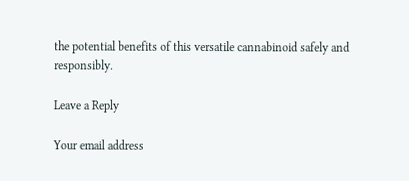the potential benefits of this versatile cannabinoid safely and responsibly.

Leave a Reply

Your email address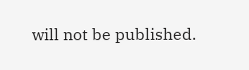will not be published.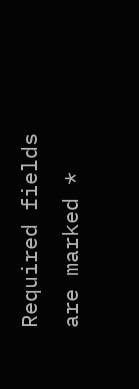Required fields are marked *